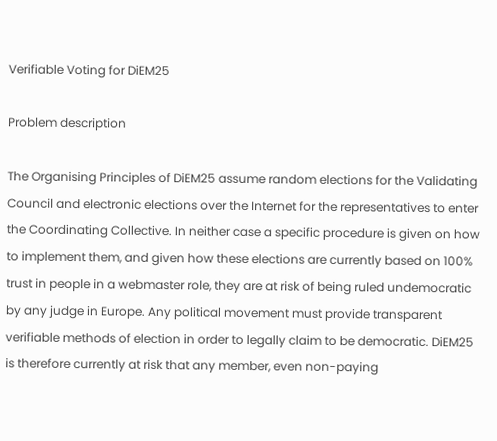Verifiable Voting for DiEM25

Problem description

The Organising Principles of DiEM25 assume random elections for the Validating Council and electronic elections over the Internet for the representatives to enter the Coordinating Collective. In neither case a specific procedure is given on how to implement them, and given how these elections are currently based on 100% trust in people in a webmaster role, they are at risk of being ruled undemocratic by any judge in Europe. Any political movement must provide transparent verifiable methods of election in order to legally claim to be democratic. DiEM25 is therefore currently at risk that any member, even non-paying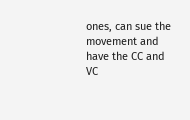ones, can sue the movement and have the CC and VC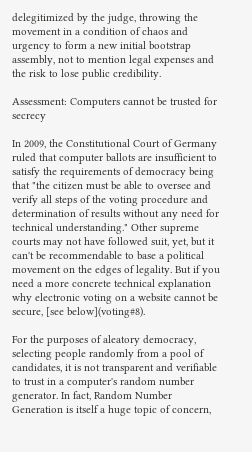delegitimized by the judge, throwing the movement in a condition of chaos and urgency to form a new initial bootstrap assembly, not to mention legal expenses and the risk to lose public credibility.

Assessment: Computers cannot be trusted for secrecy

In 2009, the Constitutional Court of Germany ruled that computer ballots are insufficient to satisfy the requirements of democracy being that "the citizen must be able to oversee and verify all steps of the voting procedure and determination of results without any need for technical understanding." Other supreme courts may not have followed suit, yet, but it can't be recommendable to base a political movement on the edges of legality. But if you need a more concrete technical explanation why electronic voting on a website cannot be secure, [see below](voting#8).

For the purposes of aleatory democracy, selecting people randomly from a pool of candidates, it is not transparent and verifiable to trust in a computer's random number generator. In fact, Random Number Generation is itself a huge topic of concern,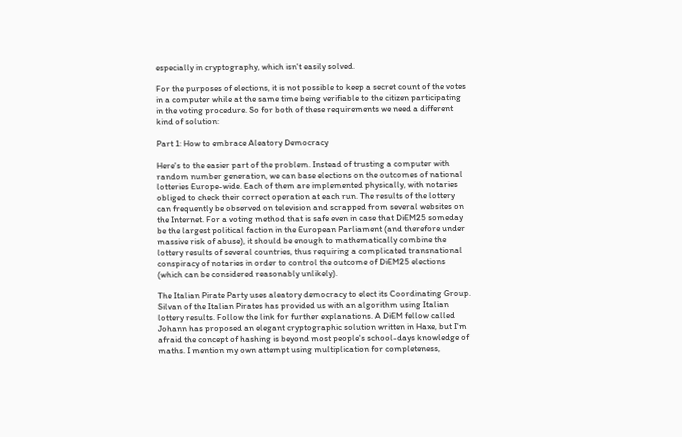especially in cryptography, which isn't easily solved.

For the purposes of elections, it is not possible to keep a secret count of the votes in a computer while at the same time being verifiable to the citizen participating in the voting procedure. So for both of these requirements we need a different kind of solution:

Part 1: How to embrace Aleatory Democracy

Here's to the easier part of the problem. Instead of trusting a computer with random number generation, we can base elections on the outcomes of national lotteries Europe-wide. Each of them are implemented physically, with notaries obliged to check their correct operation at each run. The results of the lottery can frequently be observed on television and scrapped from several websites on the Internet. For a voting method that is safe even in case that DiEM25 someday be the largest political faction in the European Parliament (and therefore under massive risk of abuse), it should be enough to mathematically combine the lottery results of several countries, thus requiring a complicated transnational conspiracy of notaries in order to control the outcome of DiEM25 elections (which can be considered reasonably unlikely).

The Italian Pirate Party uses aleatory democracy to elect its Coordinating Group. Silvan of the Italian Pirates has provided us with an algorithm using Italian lottery results. Follow the link for further explanations. A DiEM fellow called Johann has proposed an elegant cryptographic solution written in Haxe, but I'm afraid the concept of hashing is beyond most people's school-days knowledge of maths. I mention my own attempt using multiplication for completeness,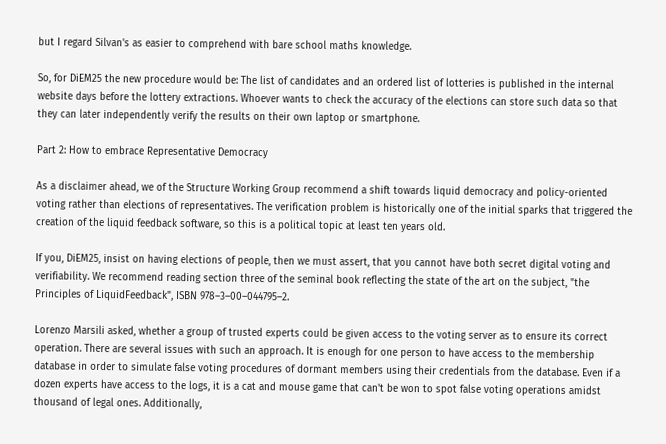but I regard Silvan's as easier to comprehend with bare school maths knowledge.

So, for DiEM25 the new procedure would be: The list of candidates and an ordered list of lotteries is published in the internal website days before the lottery extractions. Whoever wants to check the accuracy of the elections can store such data so that they can later independently verify the results on their own laptop or smartphone.

Part 2: How to embrace Representative Democracy

As a disclaimer ahead, we of the Structure Working Group recommend a shift towards liquid democracy and policy-oriented voting rather than elections of representatives. The verification problem is historically one of the initial sparks that triggered the creation of the liquid feedback software, so this is a political topic at least ten years old.

If you, DiEM25, insist on having elections of people, then we must assert, that you cannot have both secret digital voting and verifiability. We recommend reading section three of the seminal book reflecting the state of the art on the subject, "the Principles of LiquidFeedback", ISBN 978–3–00–044795–2.

Lorenzo Marsili asked, whether a group of trusted experts could be given access to the voting server as to ensure its correct operation. There are several issues with such an approach. It is enough for one person to have access to the membership database in order to simulate false voting procedures of dormant members using their credentials from the database. Even if a dozen experts have access to the logs, it is a cat and mouse game that can't be won to spot false voting operations amidst thousand of legal ones. Additionally,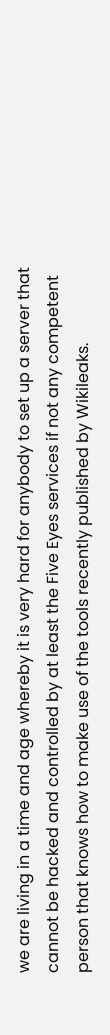we are living in a time and age whereby it is very hard for anybody to set up a server that cannot be hacked and controlled by at least the Five Eyes services if not any competent person that knows how to make use of the tools recently published by Wikileaks.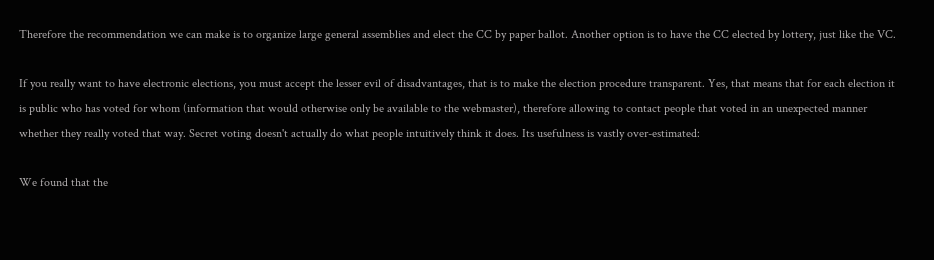Therefore the recommendation we can make is to organize large general assemblies and elect the CC by paper ballot. Another option is to have the CC elected by lottery, just like the VC.

If you really want to have electronic elections, you must accept the lesser evil of disadvantages, that is to make the election procedure transparent. Yes, that means that for each election it is public who has voted for whom (information that would otherwise only be available to the webmaster), therefore allowing to contact people that voted in an unexpected manner whether they really voted that way. Secret voting doesn't actually do what people intuitively think it does. Its usefulness is vastly over-estimated:

We found that the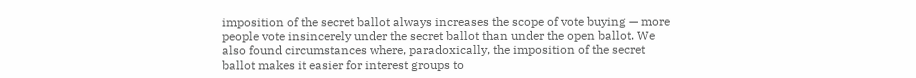imposition of the secret ballot always increases the scope of vote buying — more people vote insincerely under the secret ballot than under the open ballot. We also found circumstances where, paradoxically, the imposition of the secret ballot makes it easier for interest groups to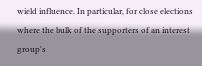wield influence. In particular, for close elections where the bulk of the supporters of an interest group's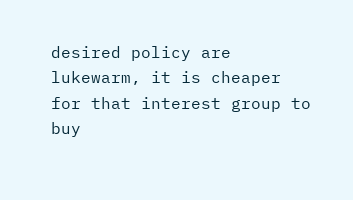desired policy are lukewarm, it is cheaper for that interest group to buy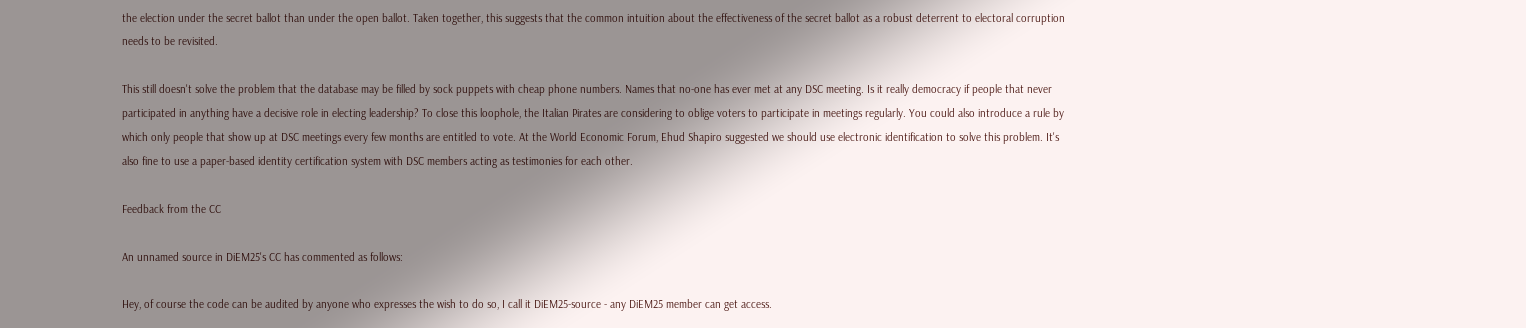the election under the secret ballot than under the open ballot. Taken together, this suggests that the common intuition about the effectiveness of the secret ballot as a robust deterrent to electoral corruption needs to be revisited.

This still doesn't solve the problem that the database may be filled by sock puppets with cheap phone numbers. Names that no-one has ever met at any DSC meeting. Is it really democracy if people that never participated in anything have a decisive role in electing leadership? To close this loophole, the Italian Pirates are considering to oblige voters to participate in meetings regularly. You could also introduce a rule by which only people that show up at DSC meetings every few months are entitled to vote. At the World Economic Forum, Ehud Shapiro suggested we should use electronic identification to solve this problem. It's also fine to use a paper-based identity certification system with DSC members acting as testimonies for each other.

Feedback from the CC

An unnamed source in DiEM25's CC has commented as follows:

Hey, of course the code can be audited by anyone who expresses the wish to do so, I call it DiEM25-source - any DiEM25 member can get access.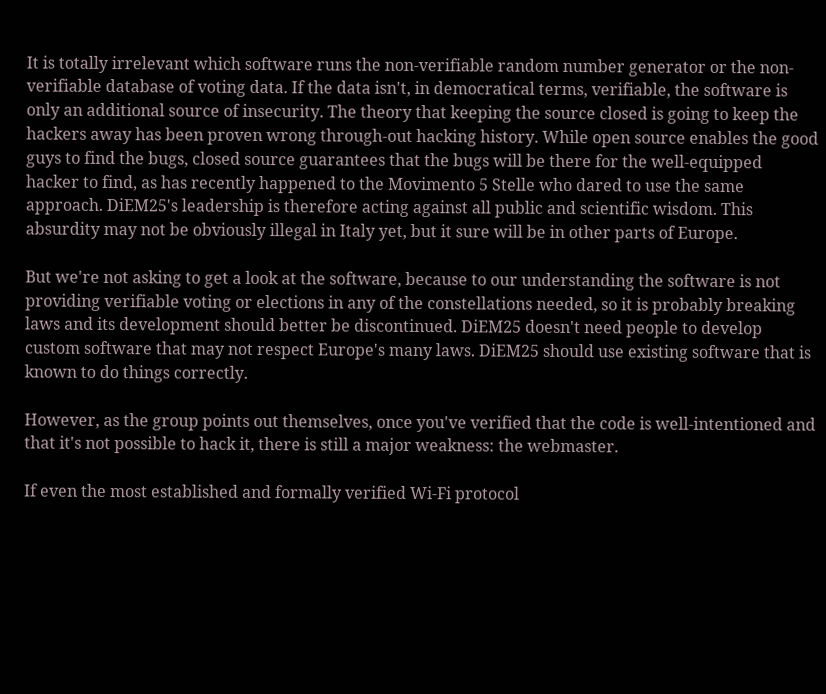It is totally irrelevant which software runs the non-verifiable random number generator or the non-verifiable database of voting data. If the data isn't, in democratical terms, verifiable, the software is only an additional source of insecurity. The theory that keeping the source closed is going to keep the hackers away has been proven wrong through-out hacking history. While open source enables the good guys to find the bugs, closed source guarantees that the bugs will be there for the well-equipped hacker to find, as has recently happened to the Movimento 5 Stelle who dared to use the same approach. DiEM25's leadership is therefore acting against all public and scientific wisdom. This absurdity may not be obviously illegal in Italy yet, but it sure will be in other parts of Europe.

But we're not asking to get a look at the software, because to our understanding the software is not providing verifiable voting or elections in any of the constellations needed, so it is probably breaking laws and its development should better be discontinued. DiEM25 doesn't need people to develop custom software that may not respect Europe's many laws. DiEM25 should use existing software that is known to do things correctly.

However, as the group points out themselves, once you've verified that the code is well-intentioned and that it's not possible to hack it, there is still a major weakness: the webmaster.

If even the most established and formally verified Wi-Fi protocol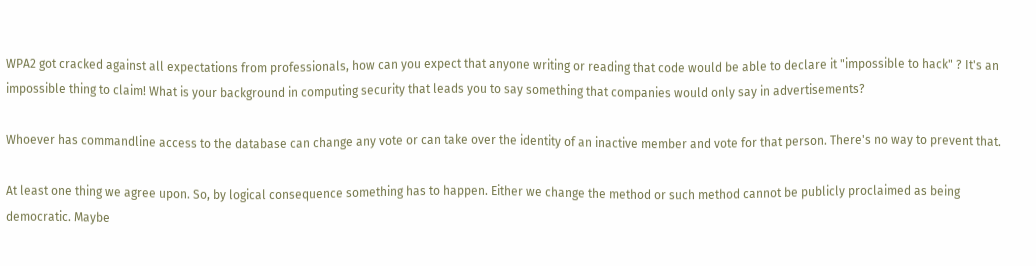WPA2 got cracked against all expectations from professionals, how can you expect that anyone writing or reading that code would be able to declare it "impossible to hack" ? It's an impossible thing to claim! What is your background in computing security that leads you to say something that companies would only say in advertisements?

Whoever has commandline access to the database can change any vote or can take over the identity of an inactive member and vote for that person. There's no way to prevent that.

At least one thing we agree upon. So, by logical consequence something has to happen. Either we change the method or such method cannot be publicly proclaimed as being democratic. Maybe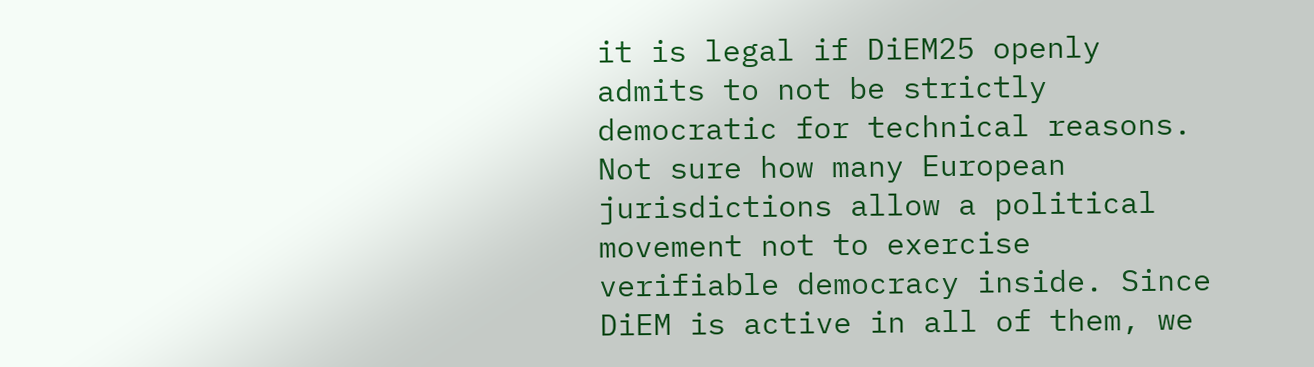it is legal if DiEM25 openly admits to not be strictly democratic for technical reasons. Not sure how many European jurisdictions allow a political movement not to exercise verifiable democracy inside. Since DiEM is active in all of them, we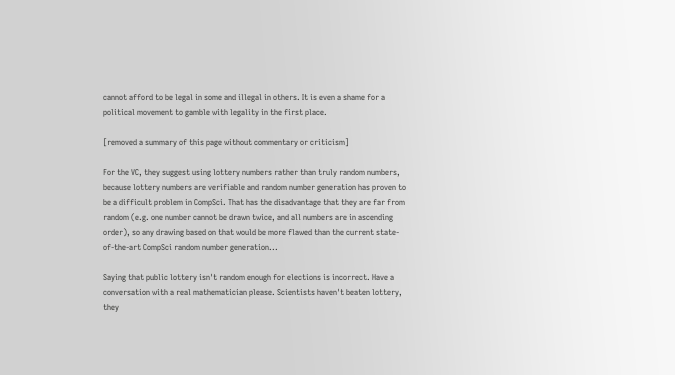cannot afford to be legal in some and illegal in others. It is even a shame for a political movement to gamble with legality in the first place.

[removed a summary of this page without commentary or criticism]

For the VC, they suggest using lottery numbers rather than truly random numbers, because lottery numbers are verifiable and random number generation has proven to be a difficult problem in CompSci. That has the disadvantage that they are far from random (e.g. one number cannot be drawn twice, and all numbers are in ascending order), so any drawing based on that would be more flawed than the current state-of-the-art CompSci random number generation...

Saying that public lottery isn't random enough for elections is incorrect. Have a conversation with a real mathematician please. Scientists haven't beaten lottery, they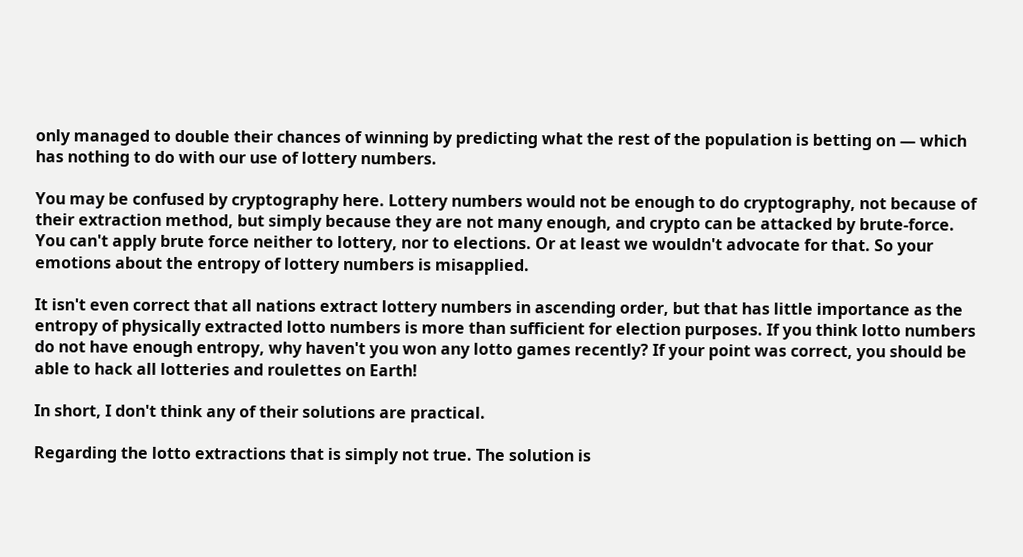only managed to double their chances of winning by predicting what the rest of the population is betting on — which has nothing to do with our use of lottery numbers.

You may be confused by cryptography here. Lottery numbers would not be enough to do cryptography, not because of their extraction method, but simply because they are not many enough, and crypto can be attacked by brute-force. You can't apply brute force neither to lottery, nor to elections. Or at least we wouldn't advocate for that. So your emotions about the entropy of lottery numbers is misapplied.

It isn't even correct that all nations extract lottery numbers in ascending order, but that has little importance as the entropy of physically extracted lotto numbers is more than sufficient for election purposes. If you think lotto numbers do not have enough entropy, why haven't you won any lotto games recently? If your point was correct, you should be able to hack all lotteries and roulettes on Earth!

In short, I don't think any of their solutions are practical.

Regarding the lotto extractions that is simply not true. The solution is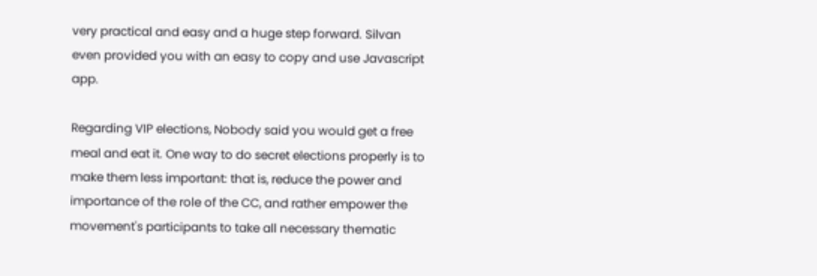very practical and easy and a huge step forward. Silvan even provided you with an easy to copy and use Javascript app.

Regarding VIP elections, Nobody said you would get a free meal and eat it. One way to do secret elections properly is to make them less important: that is, reduce the power and importance of the role of the CC, and rather empower the movement's participants to take all necessary thematic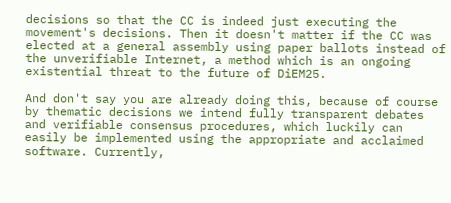decisions so that the CC is indeed just executing the movement's decisions. Then it doesn't matter if the CC was elected at a general assembly using paper ballots instead of the unverifiable Internet, a method which is an ongoing existential threat to the future of DiEM25.

And don't say you are already doing this, because of course by thematic decisions we intend fully transparent debates and verifiable consensus procedures, which luckily can easily be implemented using the appropriate and acclaimed software. Currently,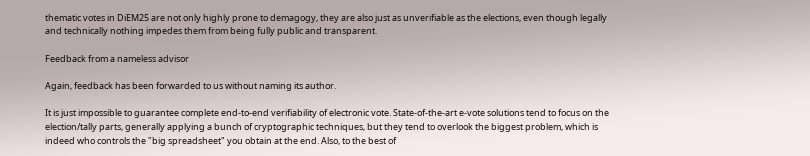thematic votes in DiEM25 are not only highly prone to demagogy, they are also just as unverifiable as the elections, even though legally and technically nothing impedes them from being fully public and transparent.

Feedback from a nameless advisor

Again, feedback has been forwarded to us without naming its author.

It is just impossible to guarantee complete end-to-end verifiability of electronic vote. State-of-the-art e-vote solutions tend to focus on the election/tally parts, generally applying a bunch of cryptographic techniques, but they tend to overlook the biggest problem, which is indeed who controls the "big spreadsheet" you obtain at the end. Also, to the best of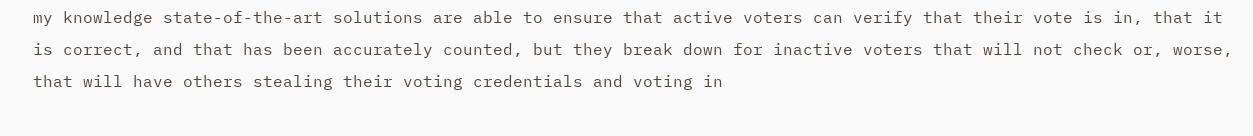my knowledge state-of-the-art solutions are able to ensure that active voters can verify that their vote is in, that it is correct, and that has been accurately counted, but they break down for inactive voters that will not check or, worse, that will have others stealing their voting credentials and voting in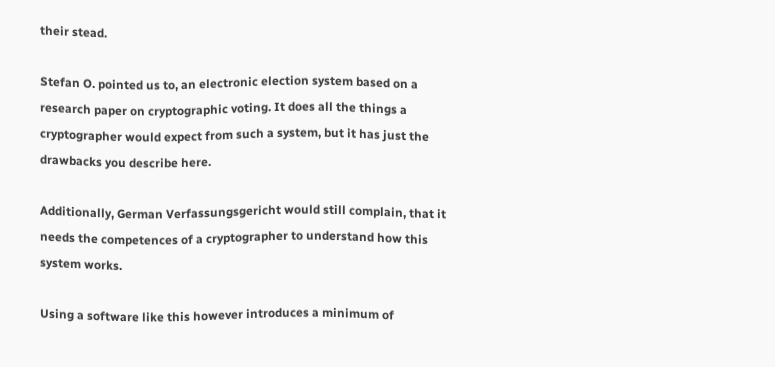their stead.

Stefan O. pointed us to, an electronic election system based on a research paper on cryptographic voting. It does all the things a cryptographer would expect from such a system, but it has just the drawbacks you describe here.

Additionally, German Verfassungsgericht would still complain, that it needs the competences of a cryptographer to understand how this system works.

Using a software like this however introduces a minimum of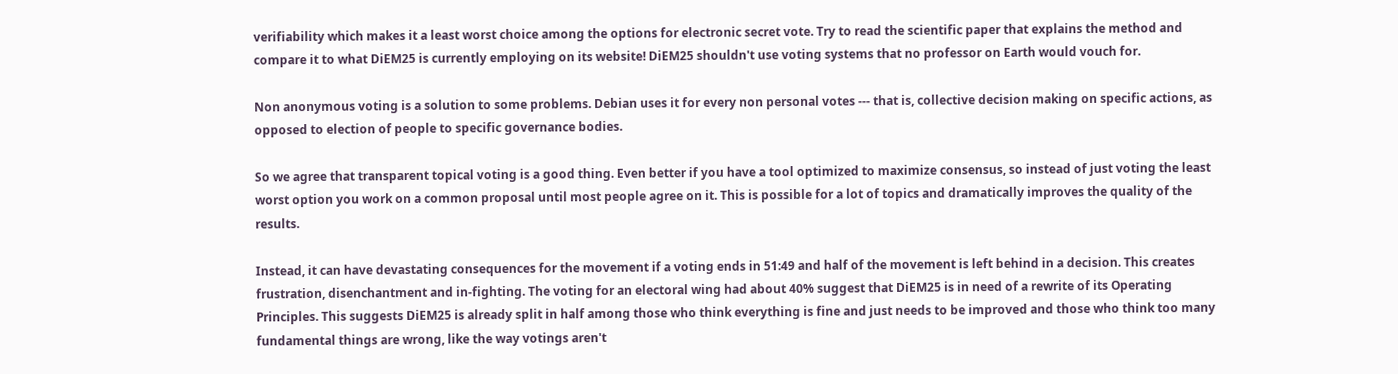verifiability which makes it a least worst choice among the options for electronic secret vote. Try to read the scientific paper that explains the method and compare it to what DiEM25 is currently employing on its website! DiEM25 shouldn't use voting systems that no professor on Earth would vouch for.

Non anonymous voting is a solution to some problems. Debian uses it for every non personal votes --- that is, collective decision making on specific actions, as opposed to election of people to specific governance bodies.

So we agree that transparent topical voting is a good thing. Even better if you have a tool optimized to maximize consensus, so instead of just voting the least worst option you work on a common proposal until most people agree on it. This is possible for a lot of topics and dramatically improves the quality of the results.

Instead, it can have devastating consequences for the movement if a voting ends in 51:49 and half of the movement is left behind in a decision. This creates frustration, disenchantment and in-fighting. The voting for an electoral wing had about 40% suggest that DiEM25 is in need of a rewrite of its Operating Principles. This suggests DiEM25 is already split in half among those who think everything is fine and just needs to be improved and those who think too many fundamental things are wrong, like the way votings aren't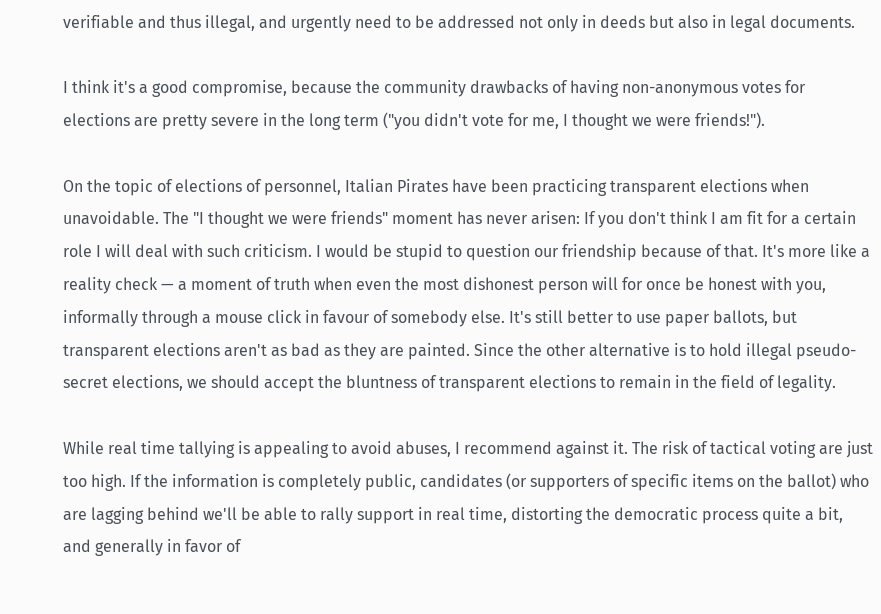verifiable and thus illegal, and urgently need to be addressed not only in deeds but also in legal documents.

I think it's a good compromise, because the community drawbacks of having non-anonymous votes for elections are pretty severe in the long term ("you didn't vote for me, I thought we were friends!").

On the topic of elections of personnel, Italian Pirates have been practicing transparent elections when unavoidable. The "I thought we were friends" moment has never arisen: If you don't think I am fit for a certain role I will deal with such criticism. I would be stupid to question our friendship because of that. It's more like a reality check — a moment of truth when even the most dishonest person will for once be honest with you, informally through a mouse click in favour of somebody else. It's still better to use paper ballots, but transparent elections aren't as bad as they are painted. Since the other alternative is to hold illegal pseudo-secret elections, we should accept the bluntness of transparent elections to remain in the field of legality.

While real time tallying is appealing to avoid abuses, I recommend against it. The risk of tactical voting are just too high. If the information is completely public, candidates (or supporters of specific items on the ballot) who are lagging behind we'll be able to rally support in real time, distorting the democratic process quite a bit, and generally in favor of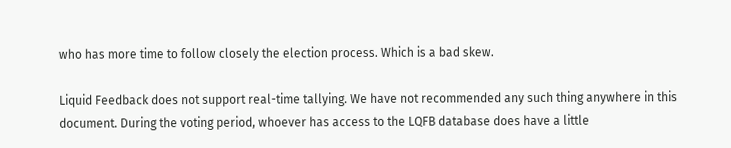who has more time to follow closely the election process. Which is a bad skew.

Liquid Feedback does not support real-time tallying. We have not recommended any such thing anywhere in this document. During the voting period, whoever has access to the LQFB database does have a little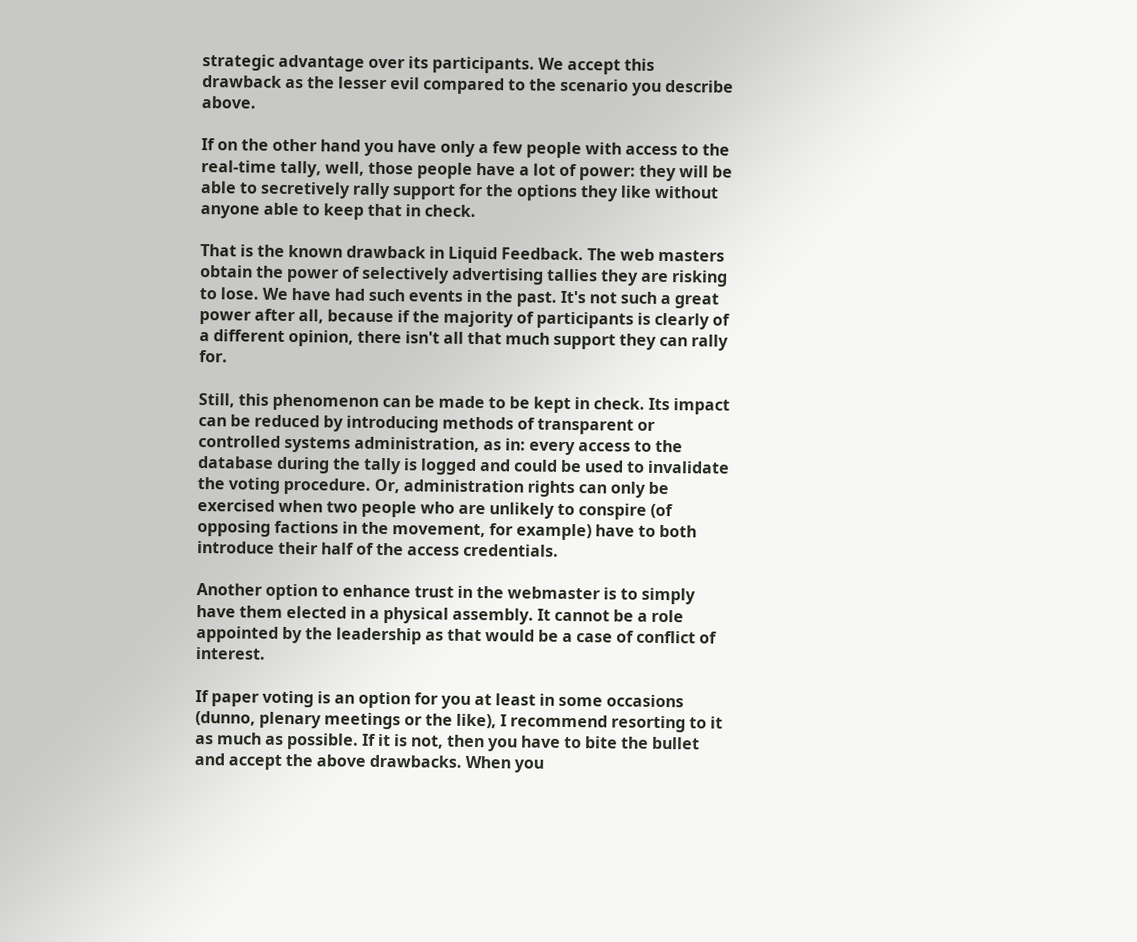strategic advantage over its participants. We accept this drawback as the lesser evil compared to the scenario you describe above.

If on the other hand you have only a few people with access to the real-time tally, well, those people have a lot of power: they will be able to secretively rally support for the options they like without anyone able to keep that in check.

That is the known drawback in Liquid Feedback. The web masters obtain the power of selectively advertising tallies they are risking to lose. We have had such events in the past. It's not such a great power after all, because if the majority of participants is clearly of a different opinion, there isn't all that much support they can rally for.

Still, this phenomenon can be made to be kept in check. Its impact can be reduced by introducing methods of transparent or controlled systems administration, as in: every access to the database during the tally is logged and could be used to invalidate the voting procedure. Or, administration rights can only be exercised when two people who are unlikely to conspire (of opposing factions in the movement, for example) have to both introduce their half of the access credentials.

Another option to enhance trust in the webmaster is to simply have them elected in a physical assembly. It cannot be a role appointed by the leadership as that would be a case of conflict of interest.

If paper voting is an option for you at least in some occasions (dunno, plenary meetings or the like), I recommend resorting to it as much as possible. If it is not, then you have to bite the bullet and accept the above drawbacks. When you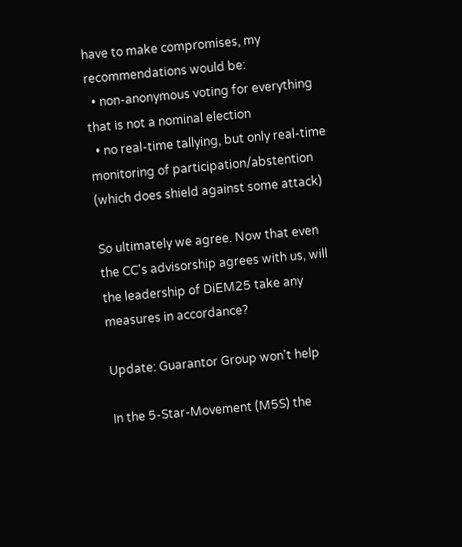have to make compromises, my recommendations would be:
  • non-anonymous voting for everything that is not a nominal election
  • no real-time tallying, but only real-time monitoring of participation/abstention (which does shield against some attack)

So ultimately we agree. Now that even the CC's advisorship agrees with us, will the leadership of DiEM25 take any measures in accordance?

Update: Guarantor Group won't help

In the 5-Star-Movement (M5S) the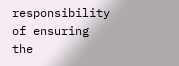responsibility of ensuring the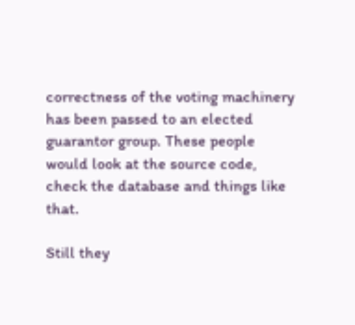correctness of the voting machinery has been passed to an elected guarantor group. These people would look at the source code, check the database and things like that.

Still they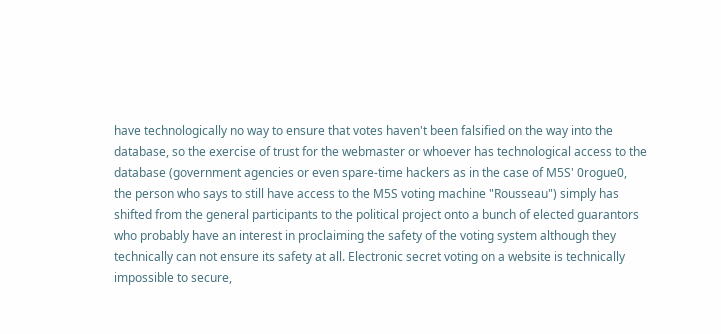have technologically no way to ensure that votes haven't been falsified on the way into the database, so the exercise of trust for the webmaster or whoever has technological access to the database (government agencies or even spare-time hackers as in the case of M5S' 0rogue0, the person who says to still have access to the M5S voting machine "Rousseau") simply has shifted from the general participants to the political project onto a bunch of elected guarantors who probably have an interest in proclaiming the safety of the voting system although they technically can not ensure its safety at all. Electronic secret voting on a website is technically impossible to secure,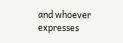and whoever expresses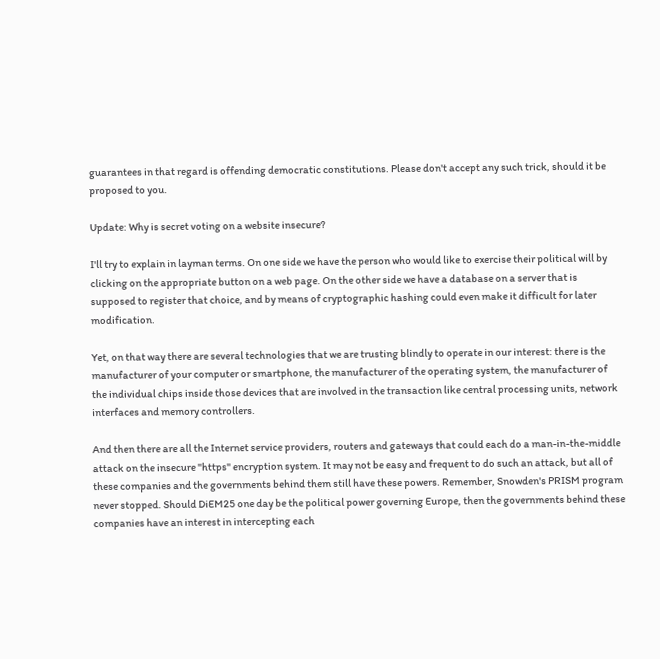guarantees in that regard is offending democratic constitutions. Please don't accept any such trick, should it be proposed to you.

Update: Why is secret voting on a website insecure?

I'll try to explain in layman terms. On one side we have the person who would like to exercise their political will by clicking on the appropriate button on a web page. On the other side we have a database on a server that is supposed to register that choice, and by means of cryptographic hashing could even make it difficult for later modification.

Yet, on that way there are several technologies that we are trusting blindly to operate in our interest: there is the manufacturer of your computer or smartphone, the manufacturer of the operating system, the manufacturer of the individual chips inside those devices that are involved in the transaction like central processing units, network interfaces and memory controllers.

And then there are all the Internet service providers, routers and gateways that could each do a man-in-the-middle attack on the insecure "https" encryption system. It may not be easy and frequent to do such an attack, but all of these companies and the governments behind them still have these powers. Remember, Snowden's PRISM program never stopped. Should DiEM25 one day be the political power governing Europe, then the governments behind these companies have an interest in intercepting each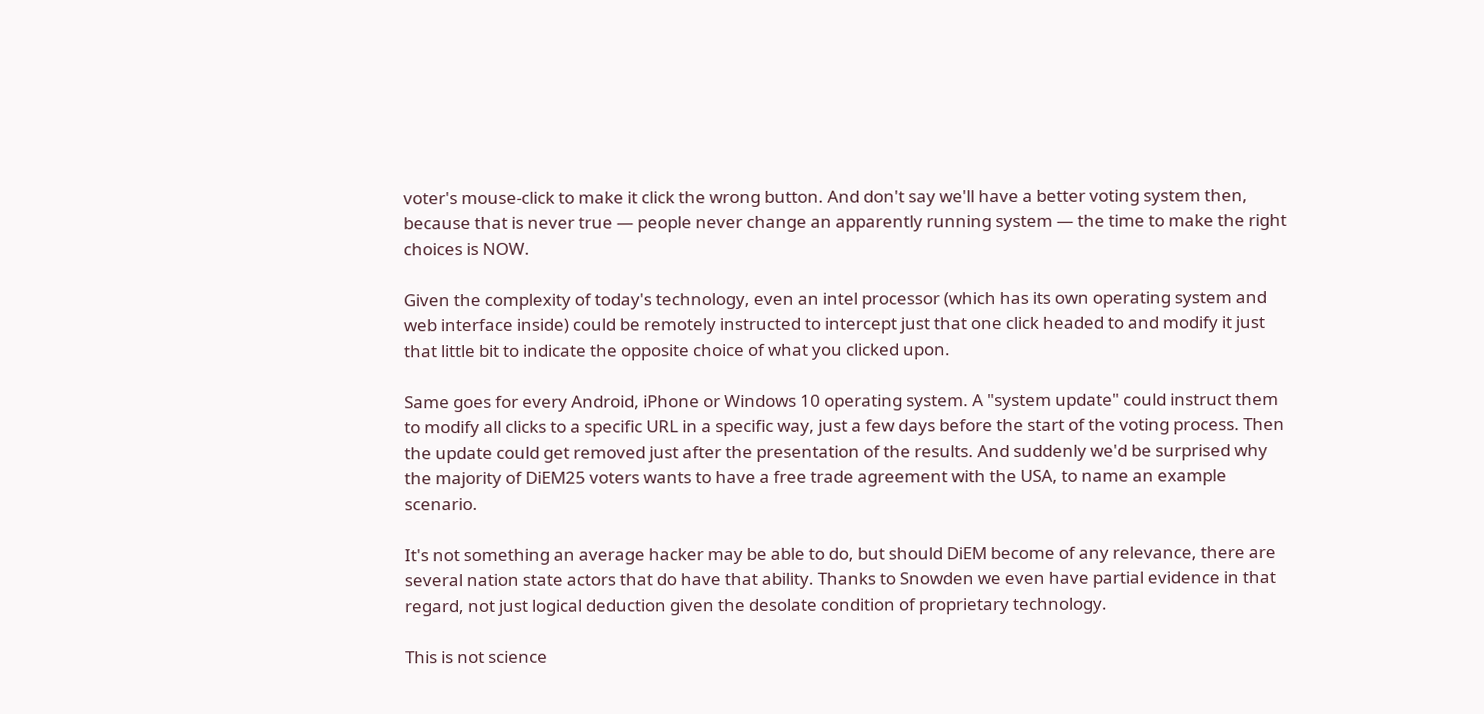voter's mouse-click to make it click the wrong button. And don't say we'll have a better voting system then, because that is never true — people never change an apparently running system — the time to make the right choices is NOW.

Given the complexity of today's technology, even an intel processor (which has its own operating system and web interface inside) could be remotely instructed to intercept just that one click headed to and modify it just that little bit to indicate the opposite choice of what you clicked upon.

Same goes for every Android, iPhone or Windows 10 operating system. A "system update" could instruct them to modify all clicks to a specific URL in a specific way, just a few days before the start of the voting process. Then the update could get removed just after the presentation of the results. And suddenly we'd be surprised why the majority of DiEM25 voters wants to have a free trade agreement with the USA, to name an example scenario.

It's not something an average hacker may be able to do, but should DiEM become of any relevance, there are several nation state actors that do have that ability. Thanks to Snowden we even have partial evidence in that regard, not just logical deduction given the desolate condition of proprietary technology.

This is not science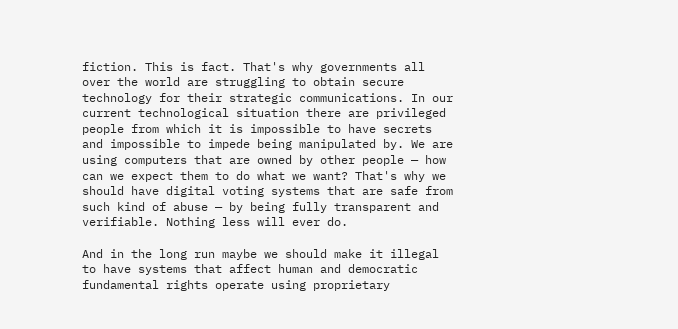fiction. This is fact. That's why governments all over the world are struggling to obtain secure technology for their strategic communications. In our current technological situation there are privileged people from which it is impossible to have secrets and impossible to impede being manipulated by. We are using computers that are owned by other people — how can we expect them to do what we want? That's why we should have digital voting systems that are safe from such kind of abuse — by being fully transparent and verifiable. Nothing less will ever do.

And in the long run maybe we should make it illegal to have systems that affect human and democratic fundamental rights operate using proprietary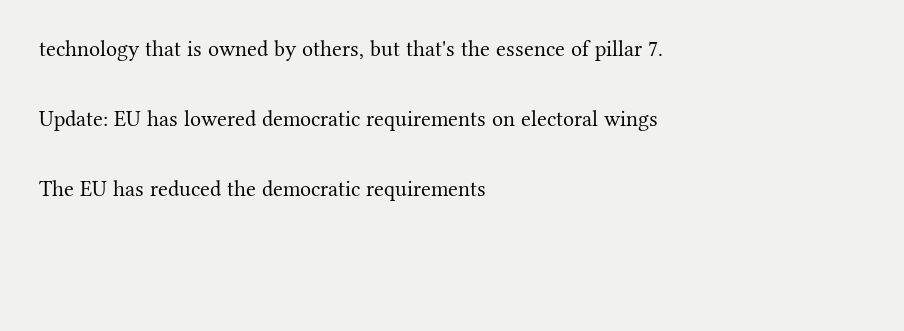technology that is owned by others, but that's the essence of pillar 7.

Update: EU has lowered democratic requirements on electoral wings

The EU has reduced the democratic requirements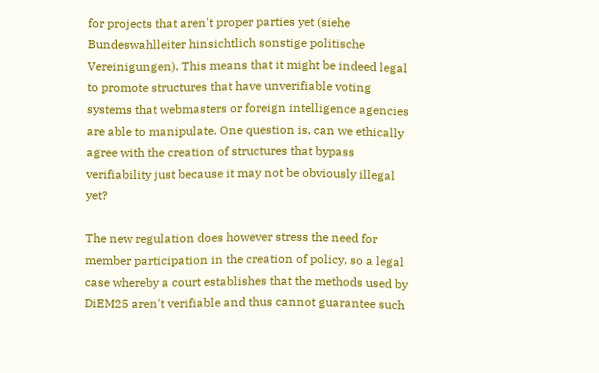for projects that aren't proper parties yet (siehe Bundeswahlleiter hinsichtlich sonstige politische Vereinigungen). This means that it might be indeed legal to promote structures that have unverifiable voting systems that webmasters or foreign intelligence agencies are able to manipulate. One question is, can we ethically agree with the creation of structures that bypass verifiability just because it may not be obviously illegal yet?

The new regulation does however stress the need for member participation in the creation of policy, so a legal case whereby a court establishes that the methods used by DiEM25 aren't verifiable and thus cannot guarantee such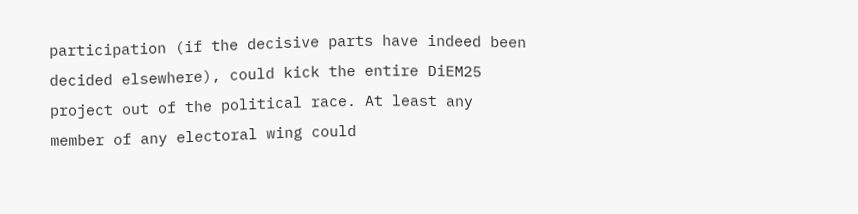participation (if the decisive parts have indeed been decided elsewhere), could kick the entire DiEM25 project out of the political race. At least any member of any electoral wing could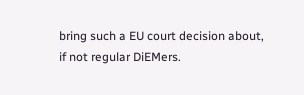bring such a EU court decision about, if not regular DiEMers.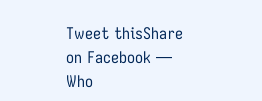Tweet thisShare on Facebook — Who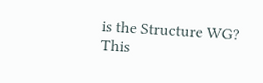is the Structure WG?
This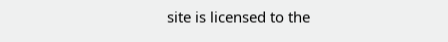site is licensed to the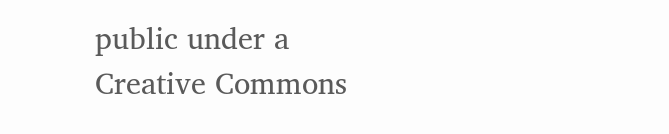public under a
Creative Commons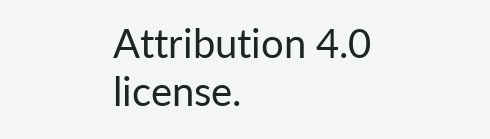Attribution 4.0 license.